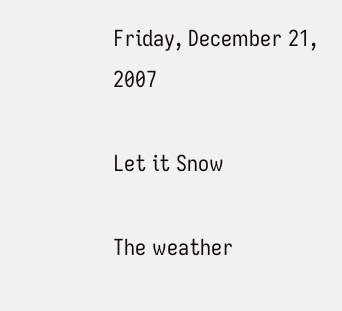Friday, December 21, 2007

Let it Snow

The weather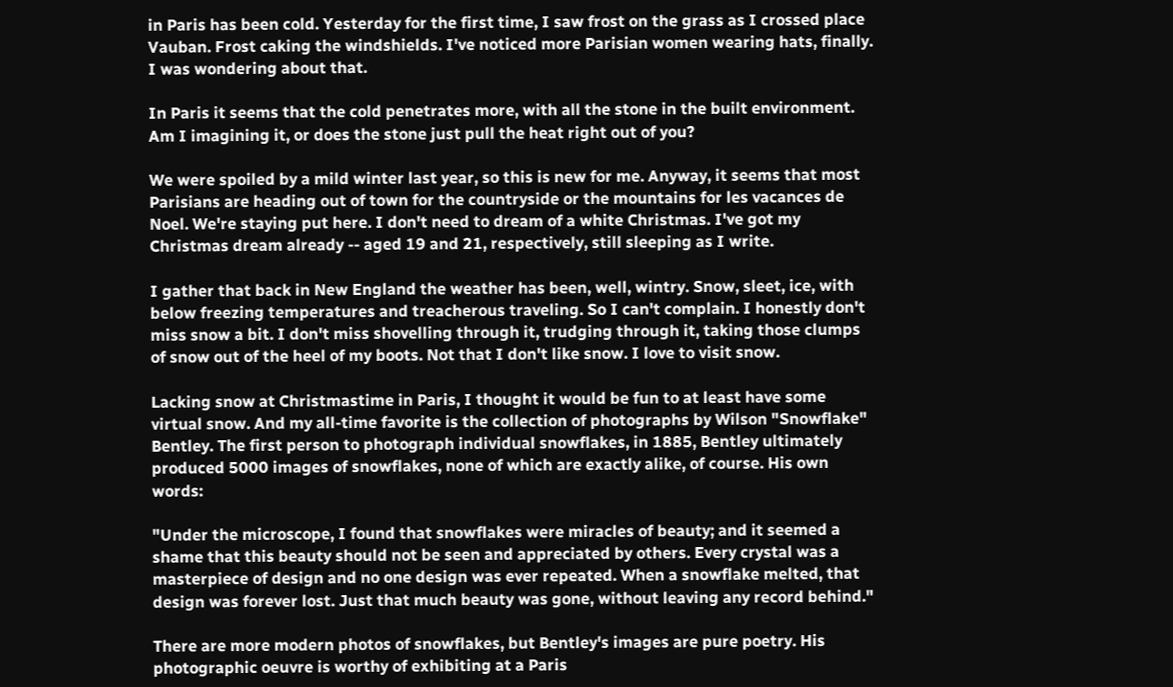in Paris has been cold. Yesterday for the first time, I saw frost on the grass as I crossed place Vauban. Frost caking the windshields. I've noticed more Parisian women wearing hats, finally. I was wondering about that.

In Paris it seems that the cold penetrates more, with all the stone in the built environment. Am I imagining it, or does the stone just pull the heat right out of you?

We were spoiled by a mild winter last year, so this is new for me. Anyway, it seems that most Parisians are heading out of town for the countryside or the mountains for les vacances de Noel. We're staying put here. I don't need to dream of a white Christmas. I've got my Christmas dream already -- aged 19 and 21, respectively, still sleeping as I write.

I gather that back in New England the weather has been, well, wintry. Snow, sleet, ice, with below freezing temperatures and treacherous traveling. So I can't complain. I honestly don't miss snow a bit. I don't miss shovelling through it, trudging through it, taking those clumps of snow out of the heel of my boots. Not that I don't like snow. I love to visit snow.

Lacking snow at Christmastime in Paris, I thought it would be fun to at least have some virtual snow. And my all-time favorite is the collection of photographs by Wilson "Snowflake" Bentley. The first person to photograph individual snowflakes, in 1885, Bentley ultimately produced 5000 images of snowflakes, none of which are exactly alike, of course. His own words:

"Under the microscope, I found that snowflakes were miracles of beauty; and it seemed a shame that this beauty should not be seen and appreciated by others. Every crystal was a masterpiece of design and no one design was ever repeated. When a snowflake melted, that design was forever lost. Just that much beauty was gone, without leaving any record behind."

There are more modern photos of snowflakes, but Bentley's images are pure poetry. His photographic oeuvre is worthy of exhibiting at a Paris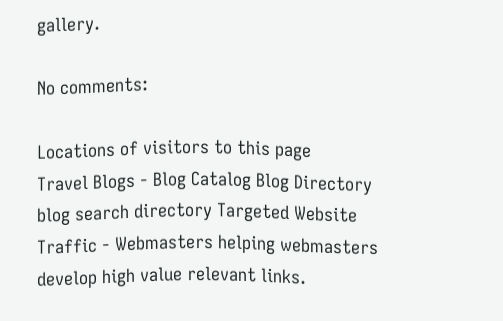gallery.

No comments:

Locations of visitors to this page
Travel Blogs - Blog Catalog Blog Directory blog search directory Targeted Website Traffic - Webmasters helping webmasters develop high value relevant links.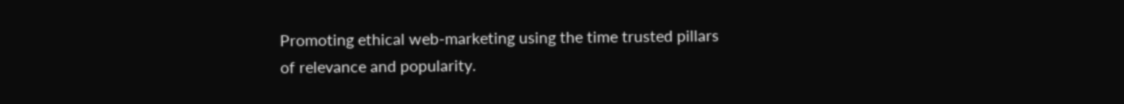Promoting ethical web-marketing using the time trusted pillars of relevance and popularity.